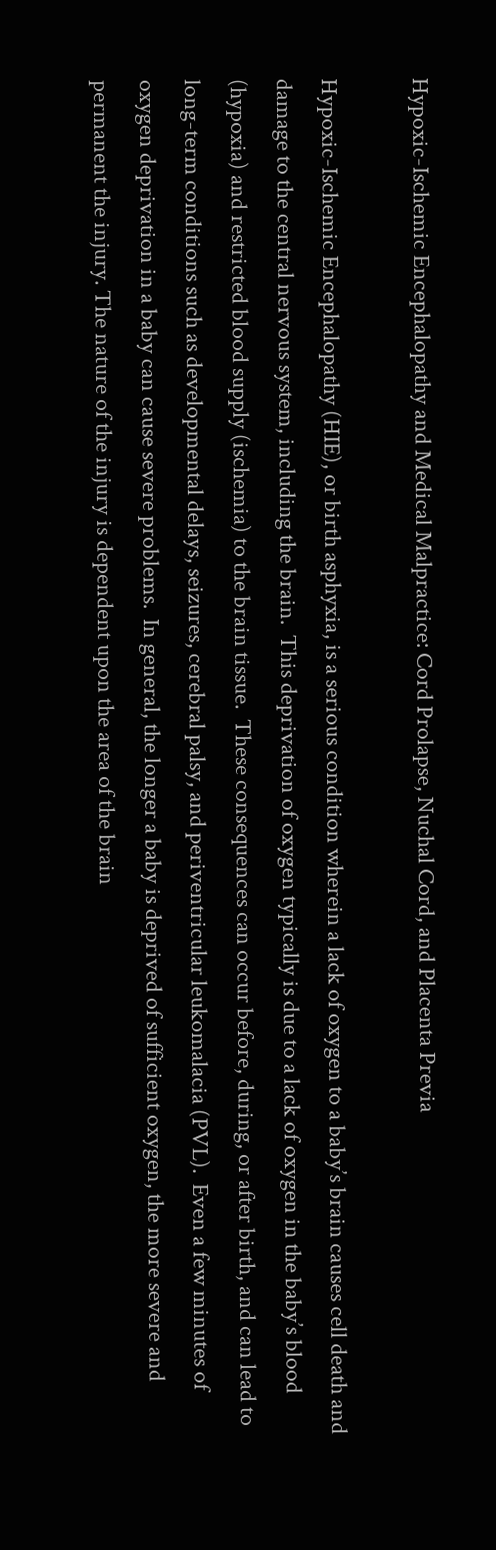Hypoxic-Ischemic Encephalopathy and Medical Malpractice: Cord Prolapse, Nuchal Cord, and Placenta Previa

Hypoxic-Ischemic Encephalopathy (HIE), or birth asphyxia, is a serious condition wherein a lack of oxygen to a baby’s brain causes cell death and damage to the central nervous system, including the brain.  This deprivation of oxygen typically is due to a lack of oxygen in the baby’s blood (hypoxia) and restricted blood supply (ischemia) to the brain tissue.  These consequences can occur before, during, or after birth, and can lead to long-term conditions such as developmental delays, seizures, cerebral palsy, and periventricular leukomalacia (PVL).  Even a few minutes of oxygen deprivation in a baby can cause severe problems.  In general, the longer a baby is deprived of sufficient oxygen, the more severe and permanent the injury. The nature of the injury is dependent upon the area of the brain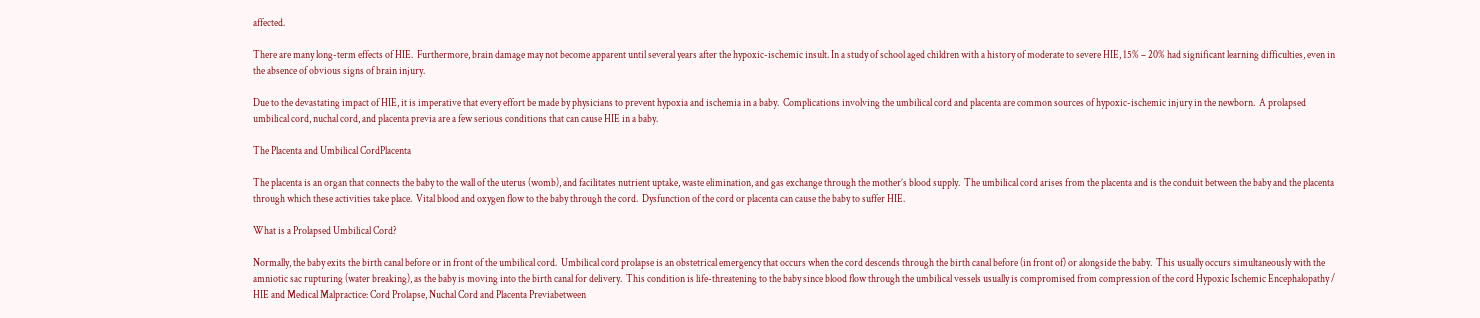affected.

There are many long-term effects of HIE.  Furthermore, brain damage may not become apparent until several years after the hypoxic-ischemic insult. In a study of school aged children with a history of moderate to severe HIE, 15% – 20% had significant learning difficulties, even in the absence of obvious signs of brain injury.

Due to the devastating impact of HIE, it is imperative that every effort be made by physicians to prevent hypoxia and ischemia in a baby.  Complications involving the umbilical cord and placenta are common sources of hypoxic-ischemic injury in the newborn.  A prolapsed umbilical cord, nuchal cord, and placenta previa are a few serious conditions that can cause HIE in a baby.

The Placenta and Umbilical CordPlacenta

The placenta is an organ that connects the baby to the wall of the uterus (womb), and facilitates nutrient uptake, waste elimination, and gas exchange through the mother’s blood supply.  The umbilical cord arises from the placenta and is the conduit between the baby and the placenta through which these activities take place.  Vital blood and oxygen flow to the baby through the cord.  Dysfunction of the cord or placenta can cause the baby to suffer HIE.

What is a Prolapsed Umbilical Cord?

Normally, the baby exits the birth canal before or in front of the umbilical cord.  Umbilical cord prolapse is an obstetrical emergency that occurs when the cord descends through the birth canal before (in front of) or alongside the baby.  This usually occurs simultaneously with the amniotic sac rupturing (water breaking), as the baby is moving into the birth canal for delivery.  This condition is life-threatening to the baby since blood flow through the umbilical vessels usually is compromised from compression of the cord Hypoxic Ischemic Encephalopathy / HIE and Medical Malpractice: Cord Prolapse, Nuchal Cord and Placenta Previabetween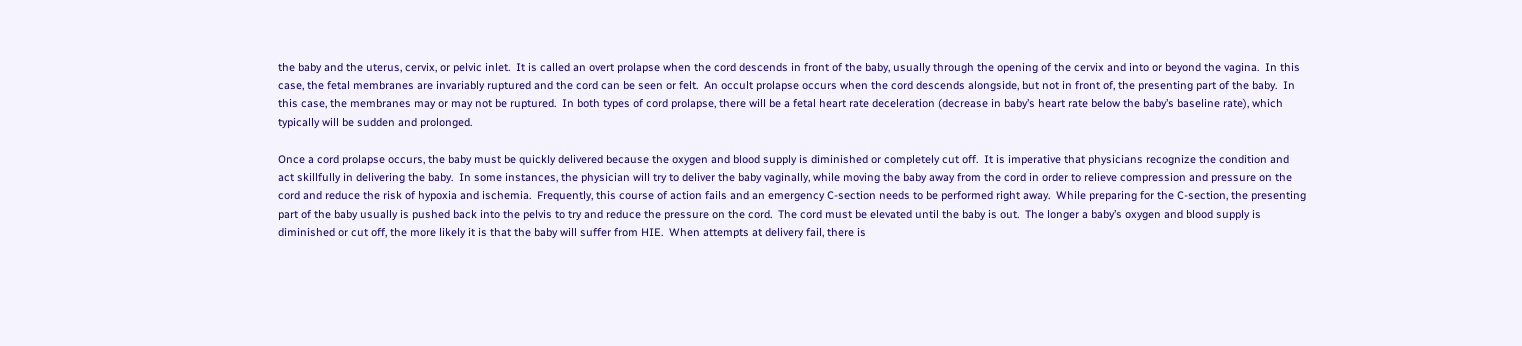the baby and the uterus, cervix, or pelvic inlet.  It is called an overt prolapse when the cord descends in front of the baby, usually through the opening of the cervix and into or beyond the vagina.  In this case, the fetal membranes are invariably ruptured and the cord can be seen or felt.  An occult prolapse occurs when the cord descends alongside, but not in front of, the presenting part of the baby.  In this case, the membranes may or may not be ruptured.  In both types of cord prolapse, there will be a fetal heart rate deceleration (decrease in baby’s heart rate below the baby’s baseline rate), which typically will be sudden and prolonged.

Once a cord prolapse occurs, the baby must be quickly delivered because the oxygen and blood supply is diminished or completely cut off.  It is imperative that physicians recognize the condition and act skillfully in delivering the baby.  In some instances, the physician will try to deliver the baby vaginally, while moving the baby away from the cord in order to relieve compression and pressure on the cord and reduce the risk of hypoxia and ischemia.  Frequently, this course of action fails and an emergency C-section needs to be performed right away.  While preparing for the C-section, the presenting part of the baby usually is pushed back into the pelvis to try and reduce the pressure on the cord.  The cord must be elevated until the baby is out.  The longer a baby’s oxygen and blood supply is diminished or cut off, the more likely it is that the baby will suffer from HIE.  When attempts at delivery fail, there is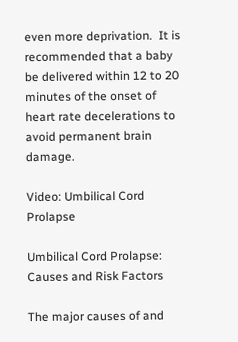even more deprivation.  It is recommended that a baby be delivered within 12 to 20 minutes of the onset of heart rate decelerations to avoid permanent brain damage.

Video: Umbilical Cord Prolapse

Umbilical Cord Prolapse: Causes and Risk Factors

The major causes of and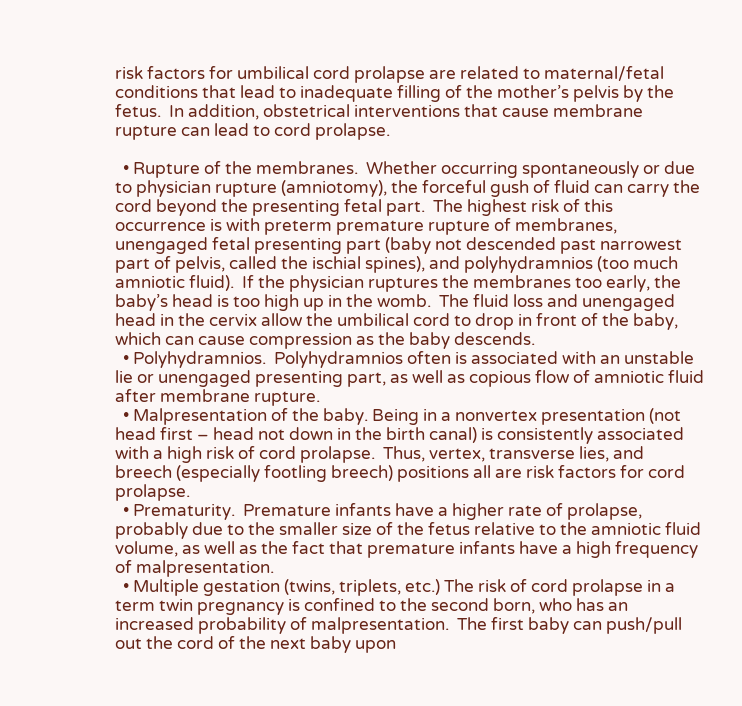risk factors for umbilical cord prolapse are related to maternal/fetal conditions that lead to inadequate filling of the mother’s pelvis by the fetus.  In addition, obstetrical interventions that cause membrane rupture can lead to cord prolapse.

  • Rupture of the membranes.  Whether occurring spontaneously or due to physician rupture (amniotomy), the forceful gush of fluid can carry the cord beyond the presenting fetal part.  The highest risk of this occurrence is with preterm premature rupture of membranes, unengaged fetal presenting part (baby not descended past narrowest part of pelvis, called the ischial spines), and polyhydramnios (too much amniotic fluid).  If the physician ruptures the membranes too early, the baby’s head is too high up in the womb.  The fluid loss and unengaged head in the cervix allow the umbilical cord to drop in front of the baby, which can cause compression as the baby descends.
  • Polyhydramnios.  Polyhydramnios often is associated with an unstable lie or unengaged presenting part, as well as copious flow of amniotic fluid after membrane rupture.
  • Malpresentation of the baby. Being in a nonvertex presentation (not head first – head not down in the birth canal) is consistently associated with a high risk of cord prolapse.  Thus, vertex, transverse lies, and breech (especially footling breech) positions all are risk factors for cord prolapse.
  • Prematurity.  Premature infants have a higher rate of prolapse, probably due to the smaller size of the fetus relative to the amniotic fluid volume, as well as the fact that premature infants have a high frequency of malpresentation.
  • Multiple gestation (twins, triplets, etc.) The risk of cord prolapse in a term twin pregnancy is confined to the second born, who has an increased probability of malpresentation.  The first baby can push/pull out the cord of the next baby upon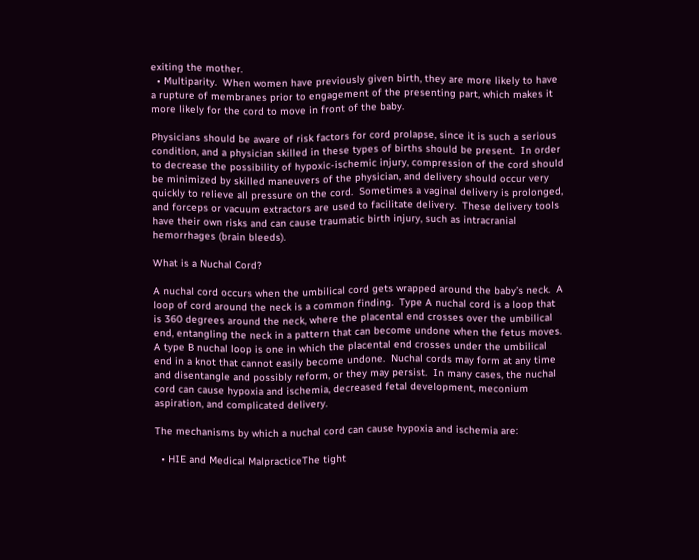exiting the mother.
  • Multiparity.  When women have previously given birth, they are more likely to have a rupture of membranes prior to engagement of the presenting part, which makes it more likely for the cord to move in front of the baby.

Physicians should be aware of risk factors for cord prolapse, since it is such a serious condition, and a physician skilled in these types of births should be present.  In order to decrease the possibility of hypoxic-ischemic injury, compression of the cord should be minimized by skilled maneuvers of the physician, and delivery should occur very quickly to relieve all pressure on the cord.  Sometimes a vaginal delivery is prolonged, and forceps or vacuum extractors are used to facilitate delivery.  These delivery tools have their own risks and can cause traumatic birth injury, such as intracranial hemorrhages (brain bleeds).

What is a Nuchal Cord?

A nuchal cord occurs when the umbilical cord gets wrapped around the baby’s neck.  A loop of cord around the neck is a common finding.  Type A nuchal cord is a loop that is 360 degrees around the neck, where the placental end crosses over the umbilical end, entangling the neck in a pattern that can become undone when the fetus moves.  A type B nuchal loop is one in which the placental end crosses under the umbilical end in a knot that cannot easily become undone.  Nuchal cords may form at any time and disentangle and possibly reform, or they may persist.  In many cases, the nuchal cord can cause hypoxia and ischemia, decreased fetal development, meconium aspiration, and complicated delivery.

The mechanisms by which a nuchal cord can cause hypoxia and ischemia are:

  • HIE and Medical MalpracticeThe tight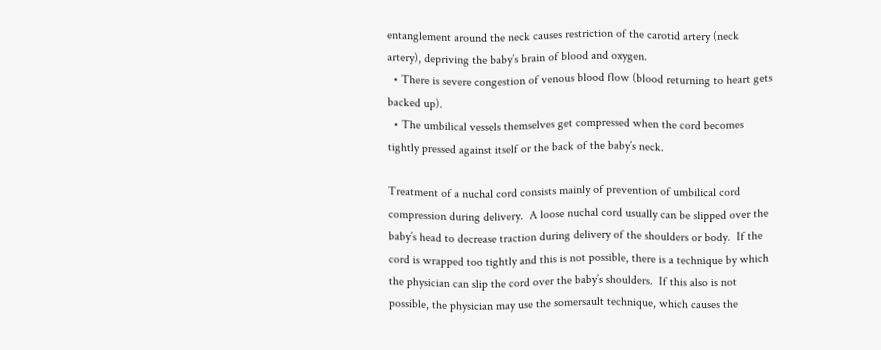entanglement around the neck causes restriction of the carotid artery (neck artery), depriving the baby’s brain of blood and oxygen.
  • There is severe congestion of venous blood flow (blood returning to heart gets backed up).
  • The umbilical vessels themselves get compressed when the cord becomes tightly pressed against itself or the back of the baby’s neck.

Treatment of a nuchal cord consists mainly of prevention of umbilical cord compression during delivery.  A loose nuchal cord usually can be slipped over the baby’s head to decrease traction during delivery of the shoulders or body.  If the cord is wrapped too tightly and this is not possible, there is a technique by which the physician can slip the cord over the baby’s shoulders.  If this also is not possible, the physician may use the somersault technique, which causes the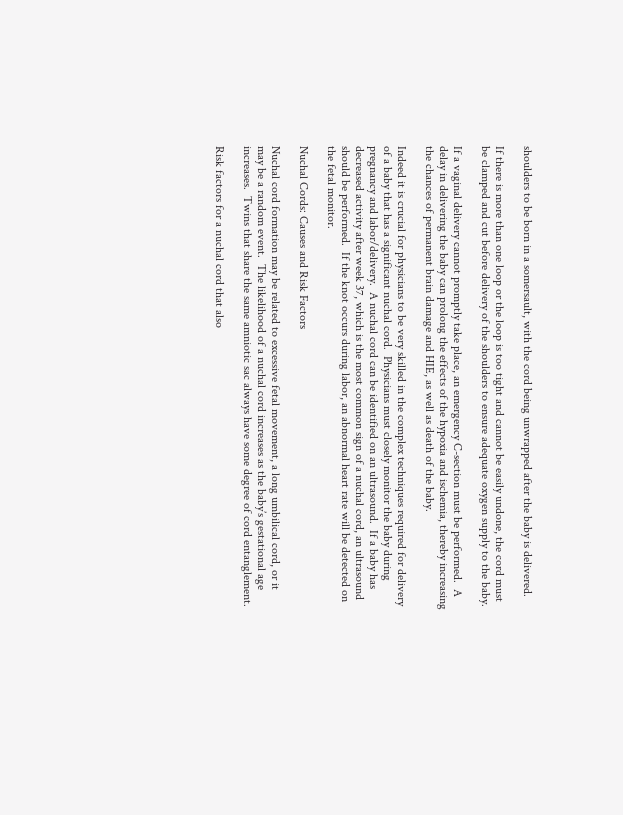shoulders to be born in a somersault, with the cord being unwrapped after the baby is delivered.

If there is more than one loop or the loop is too tight and cannot be easily undone, the cord must be clamped and cut before delivery of the shoulders to ensure adequate oxygen supply to the baby.

If a vaginal delivery cannot promptly take place, an emergency C-section must be performed.  A delay in delivering the baby can prolong the effects of the hypoxia and ischemia, thereby increasing the chances of permanent brain damage and HIE, as well as death of the baby.

Indeed it is crucial for physicians to be very skilled in the complex techniques required for delivery of a baby that has a significant nuchal cord.  Physicians must closely monitor the baby during pregnancy and labor/delivery.  A nuchal cord can be identified on an ultrasound.  If a baby has decreased activity after week 37, which is the most common sign of a nuchal cord, an ultrasound should be performed.  If the knot occurs during labor, an abnormal heart rate will be detected on the fetal monitor.

Nuchal Cords: Causes and Risk Factors

Nuchal cord formation may be related to excessive fetal movement, a long umbilical cord, or it may be a random event.  The likelihood of a nuchal cord increases as the baby’s gestational age increases.  Twins that share the same amniotic sac always have some degree of cord entanglement.

Risk factors for a nuchal cord that also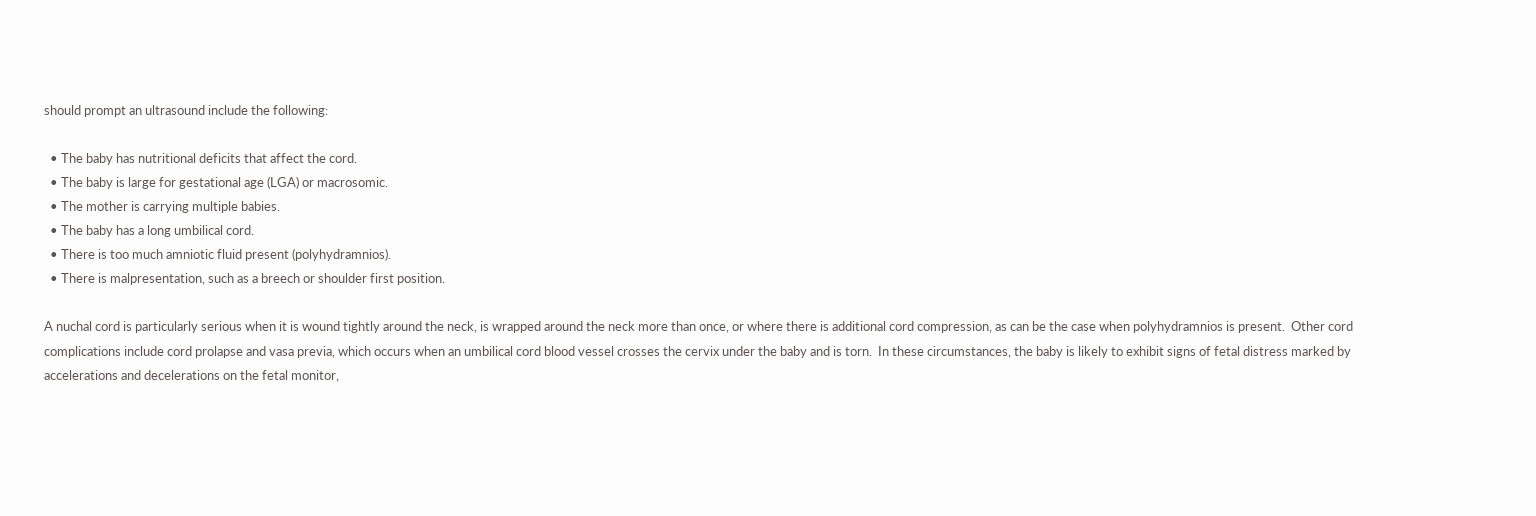should prompt an ultrasound include the following:

  • The baby has nutritional deficits that affect the cord.
  • The baby is large for gestational age (LGA) or macrosomic.
  • The mother is carrying multiple babies.
  • The baby has a long umbilical cord.
  • There is too much amniotic fluid present (polyhydramnios).
  • There is malpresentation, such as a breech or shoulder first position.

A nuchal cord is particularly serious when it is wound tightly around the neck, is wrapped around the neck more than once, or where there is additional cord compression, as can be the case when polyhydramnios is present.  Other cord complications include cord prolapse and vasa previa, which occurs when an umbilical cord blood vessel crosses the cervix under the baby and is torn.  In these circumstances, the baby is likely to exhibit signs of fetal distress marked by accelerations and decelerations on the fetal monitor,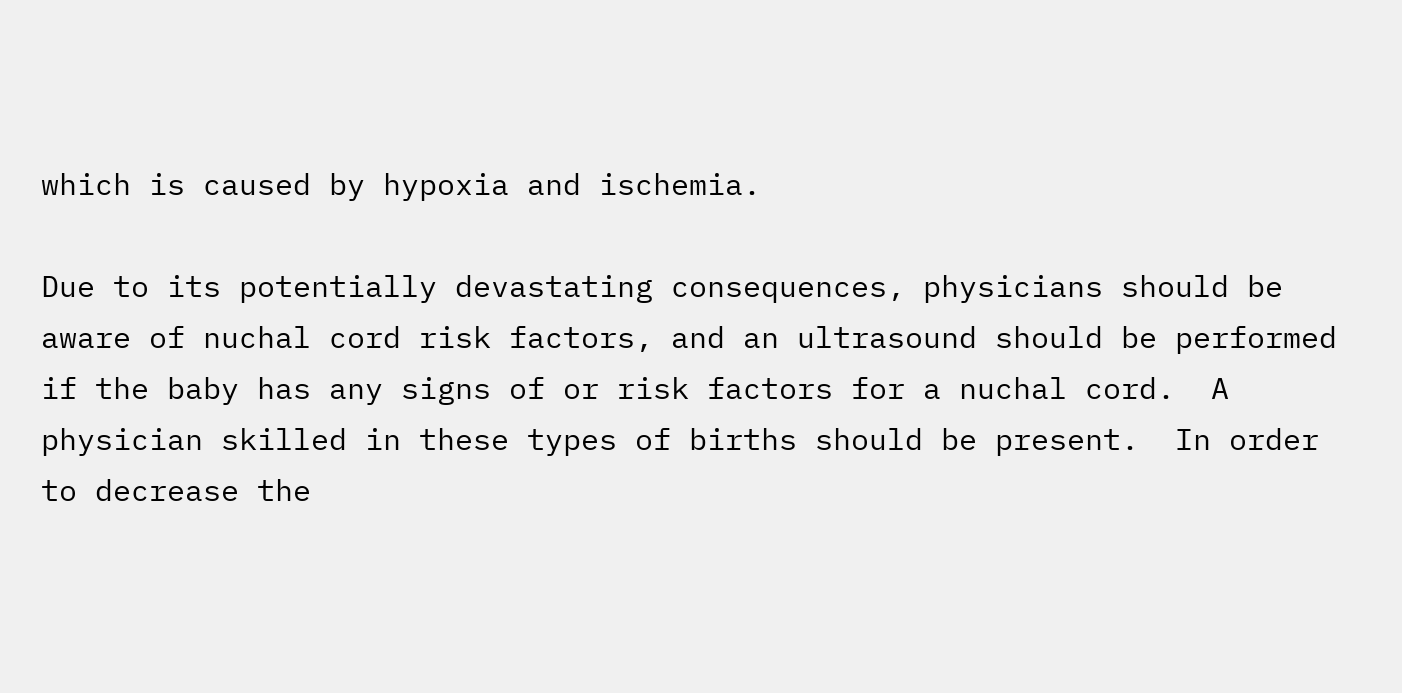which is caused by hypoxia and ischemia.

Due to its potentially devastating consequences, physicians should be aware of nuchal cord risk factors, and an ultrasound should be performed if the baby has any signs of or risk factors for a nuchal cord.  A physician skilled in these types of births should be present.  In order to decrease the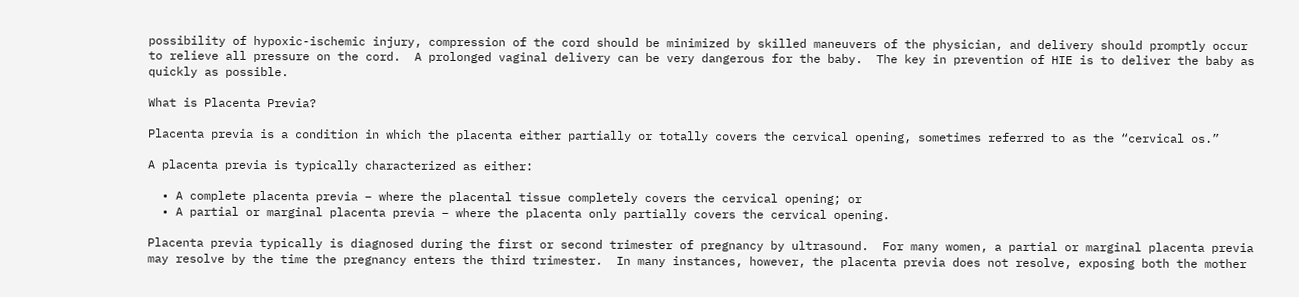possibility of hypoxic-ischemic injury, compression of the cord should be minimized by skilled maneuvers of the physician, and delivery should promptly occur to relieve all pressure on the cord.  A prolonged vaginal delivery can be very dangerous for the baby.  The key in prevention of HIE is to deliver the baby as quickly as possible.

What is Placenta Previa?

Placenta previa is a condition in which the placenta either partially or totally covers the cervical opening, sometimes referred to as the “cervical os.”

A placenta previa is typically characterized as either:

  • A complete placenta previa – where the placental tissue completely covers the cervical opening; or
  • A partial or marginal placenta previa – where the placenta only partially covers the cervical opening.

Placenta previa typically is diagnosed during the first or second trimester of pregnancy by ultrasound.  For many women, a partial or marginal placenta previa may resolve by the time the pregnancy enters the third trimester.  In many instances, however, the placenta previa does not resolve, exposing both the mother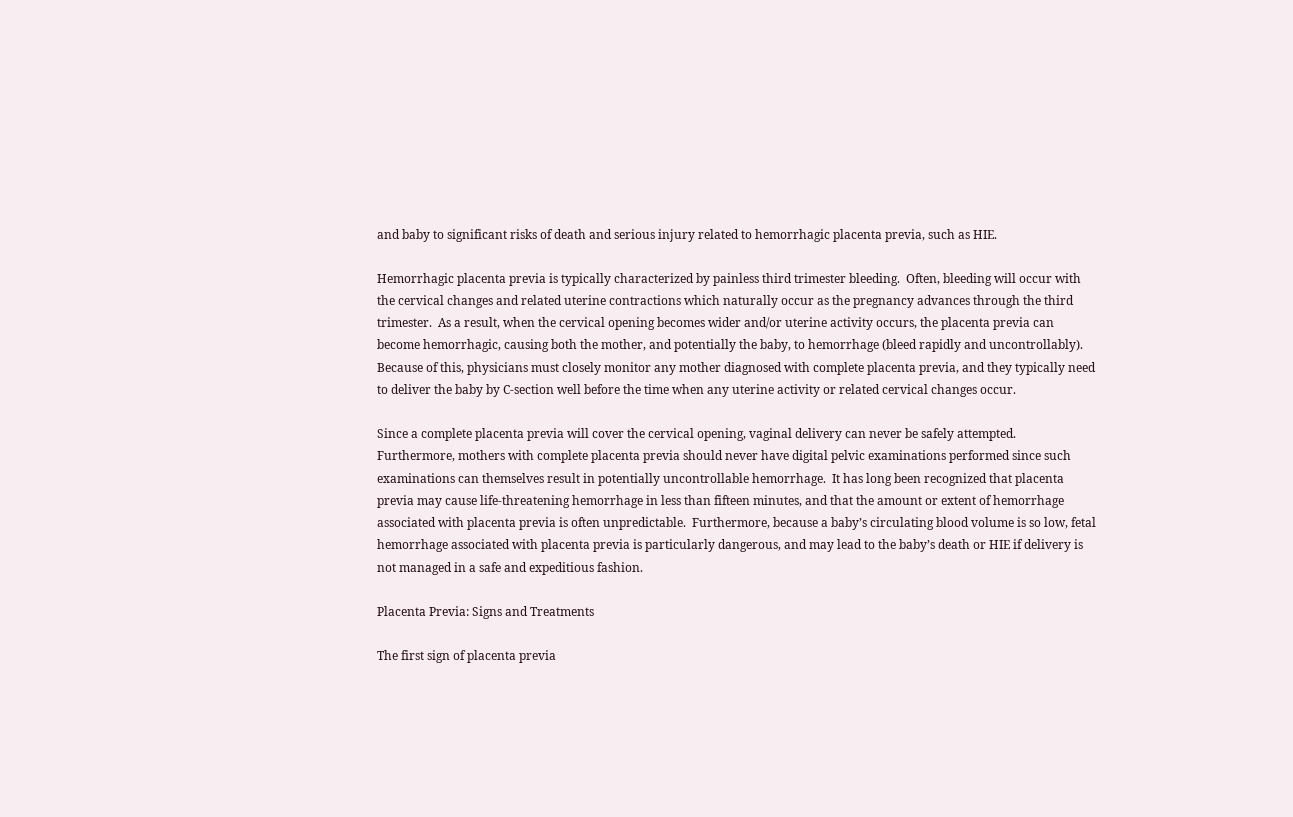and baby to significant risks of death and serious injury related to hemorrhagic placenta previa, such as HIE.

Hemorrhagic placenta previa is typically characterized by painless third trimester bleeding.  Often, bleeding will occur with the cervical changes and related uterine contractions which naturally occur as the pregnancy advances through the third trimester.  As a result, when the cervical opening becomes wider and/or uterine activity occurs, the placenta previa can become hemorrhagic, causing both the mother, and potentially the baby, to hemorrhage (bleed rapidly and uncontrollably). Because of this, physicians must closely monitor any mother diagnosed with complete placenta previa, and they typically need to deliver the baby by C-section well before the time when any uterine activity or related cervical changes occur.

Since a complete placenta previa will cover the cervical opening, vaginal delivery can never be safely attempted.  Furthermore, mothers with complete placenta previa should never have digital pelvic examinations performed since such examinations can themselves result in potentially uncontrollable hemorrhage.  It has long been recognized that placenta previa may cause life-threatening hemorrhage in less than fifteen minutes, and that the amount or extent of hemorrhage associated with placenta previa is often unpredictable.  Furthermore, because a baby’s circulating blood volume is so low, fetal hemorrhage associated with placenta previa is particularly dangerous, and may lead to the baby’s death or HIE if delivery is not managed in a safe and expeditious fashion.

Placenta Previa: Signs and Treatments

The first sign of placenta previa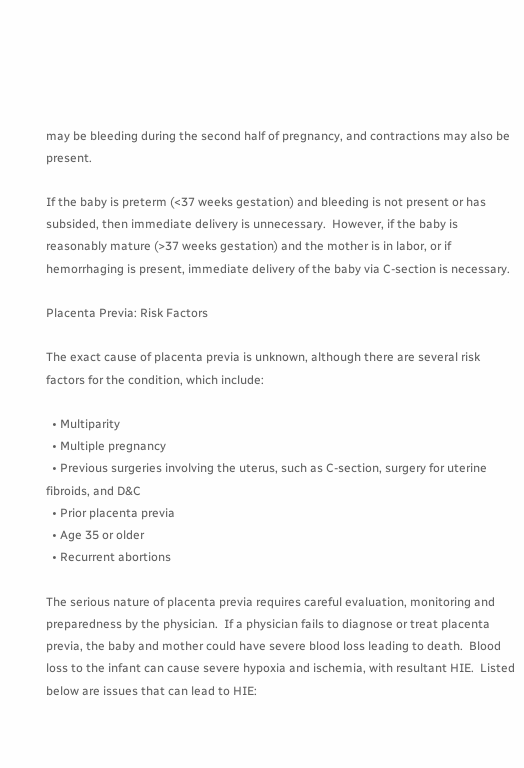may be bleeding during the second half of pregnancy, and contractions may also be present.

If the baby is preterm (<37 weeks gestation) and bleeding is not present or has subsided, then immediate delivery is unnecessary.  However, if the baby is reasonably mature (>37 weeks gestation) and the mother is in labor, or if hemorrhaging is present, immediate delivery of the baby via C-section is necessary.

Placenta Previa: Risk Factors

The exact cause of placenta previa is unknown, although there are several risk factors for the condition, which include:

  • Multiparity
  • Multiple pregnancy
  • Previous surgeries involving the uterus, such as C-section, surgery for uterine fibroids, and D&C
  • Prior placenta previa
  • Age 35 or older
  • Recurrent abortions

The serious nature of placenta previa requires careful evaluation, monitoring and preparedness by the physician.  If a physician fails to diagnose or treat placenta previa, the baby and mother could have severe blood loss leading to death.  Blood loss to the infant can cause severe hypoxia and ischemia, with resultant HIE.  Listed below are issues that can lead to HIE: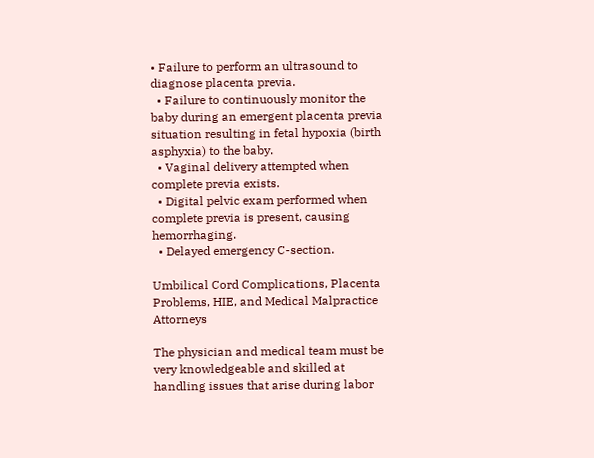• Failure to perform an ultrasound to diagnose placenta previa.
  • Failure to continuously monitor the baby during an emergent placenta previa situation resulting in fetal hypoxia (birth asphyxia) to the baby.
  • Vaginal delivery attempted when complete previa exists.
  • Digital pelvic exam performed when complete previa is present, causing hemorrhaging.
  • Delayed emergency C-section.

Umbilical Cord Complications, Placenta Problems, HIE, and Medical Malpractice Attorneys

The physician and medical team must be very knowledgeable and skilled at handling issues that arise during labor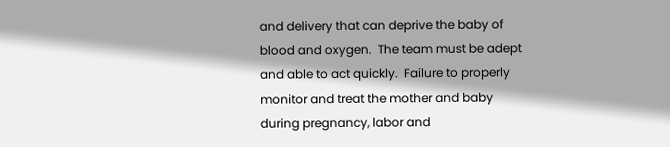and delivery that can deprive the baby of blood and oxygen.  The team must be adept and able to act quickly.  Failure to properly monitor and treat the mother and baby during pregnancy, labor and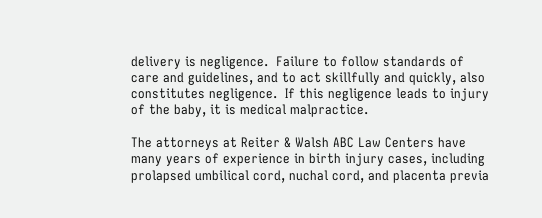delivery is negligence.  Failure to follow standards of care and guidelines, and to act skillfully and quickly, also constitutes negligence.  If this negligence leads to injury of the baby, it is medical malpractice.

The attorneys at Reiter & Walsh ABC Law Centers have many years of experience in birth injury cases, including prolapsed umbilical cord, nuchal cord, and placenta previa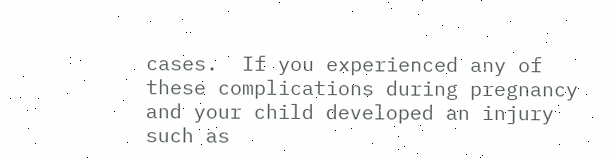cases.  If you experienced any of these complications during pregnancy and your child developed an injury such as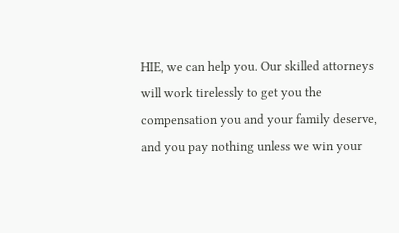HIE, we can help you. Our skilled attorneys will work tirelessly to get you the compensation you and your family deserve, and you pay nothing unless we win your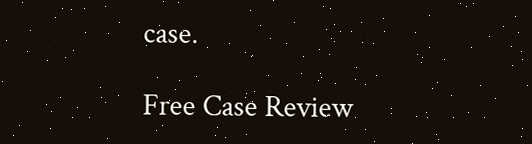case.

Free Case Review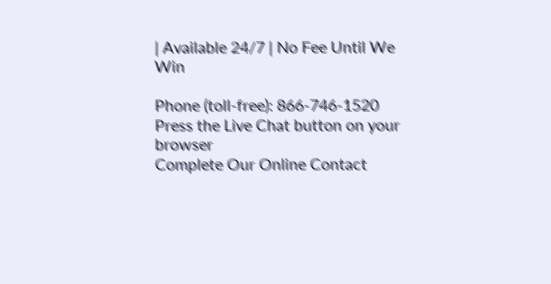| Available 24/7 | No Fee Until We Win

Phone (toll-free): 866-746-1520
Press the Live Chat button on your browser
Complete Our Online Contact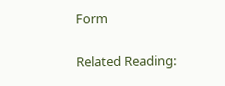Form

Related Reading: